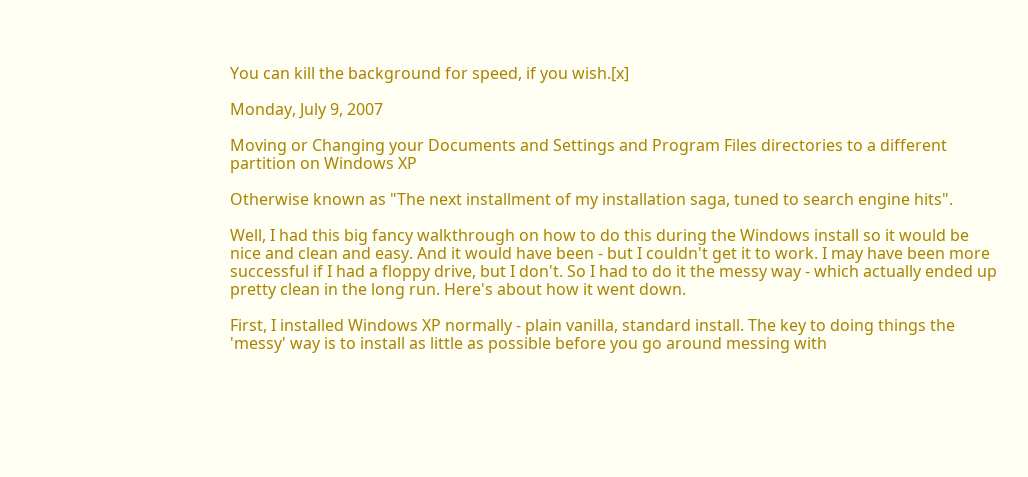You can kill the background for speed, if you wish.[x]

Monday, July 9, 2007

Moving or Changing your Documents and Settings and Program Files directories to a different partition on Windows XP

Otherwise known as "The next installment of my installation saga, tuned to search engine hits".

Well, I had this big fancy walkthrough on how to do this during the Windows install so it would be nice and clean and easy. And it would have been - but I couldn't get it to work. I may have been more successful if I had a floppy drive, but I don't. So I had to do it the messy way - which actually ended up pretty clean in the long run. Here's about how it went down.

First, I installed Windows XP normally - plain vanilla, standard install. The key to doing things the 'messy' way is to install as little as possible before you go around messing with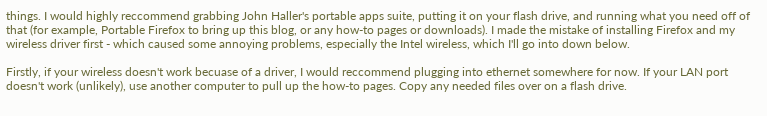things. I would highly reccommend grabbing John Haller's portable apps suite, putting it on your flash drive, and running what you need off of that (for example, Portable Firefox to bring up this blog, or any how-to pages or downloads). I made the mistake of installing Firefox and my wireless driver first - which caused some annoying problems, especially the Intel wireless, which I'll go into down below.

Firstly, if your wireless doesn't work becuase of a driver, I would reccommend plugging into ethernet somewhere for now. If your LAN port doesn't work (unlikely), use another computer to pull up the how-to pages. Copy any needed files over on a flash drive.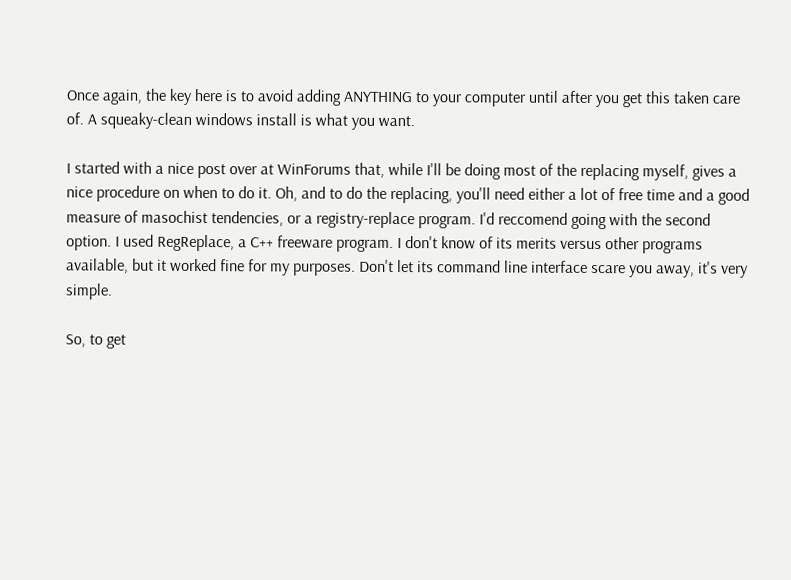Once again, the key here is to avoid adding ANYTHING to your computer until after you get this taken care of. A squeaky-clean windows install is what you want.

I started with a nice post over at WinForums that, while I'll be doing most of the replacing myself, gives a nice procedure on when to do it. Oh, and to do the replacing, you'll need either a lot of free time and a good measure of masochist tendencies, or a registry-replace program. I'd reccomend going with the second option. I used RegReplace, a C++ freeware program. I don't know of its merits versus other programs available, but it worked fine for my purposes. Don't let its command line interface scare you away, it's very simple.

So, to get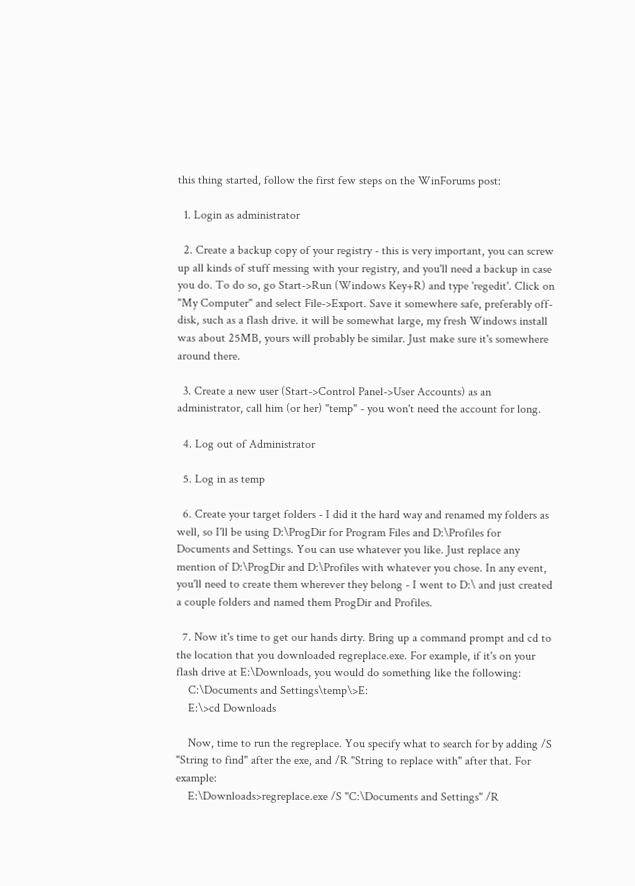this thing started, follow the first few steps on the WinForums post:

  1. Login as administrator

  2. Create a backup copy of your registry - this is very important, you can screw up all kinds of stuff messing with your registry, and you'll need a backup in case you do. To do so, go Start->Run (Windows Key+R) and type 'regedit'. Click on "My Computer" and select File->Export. Save it somewhere safe, preferably off-disk, such as a flash drive. it will be somewhat large, my fresh Windows install was about 25MB, yours will probably be similar. Just make sure it's somewhere around there.

  3. Create a new user (Start->Control Panel->User Accounts) as an administrator, call him (or her) "temp" - you won't need the account for long.

  4. Log out of Administrator

  5. Log in as temp

  6. Create your target folders - I did it the hard way and renamed my folders as well, so I'll be using D:\ProgDir for Program Files and D:\Profiles for Documents and Settings. You can use whatever you like. Just replace any mention of D:\ProgDir and D:\Profiles with whatever you chose. In any event, you'll need to create them wherever they belong - I went to D:\ and just created a couple folders and named them ProgDir and Profiles.

  7. Now it's time to get our hands dirty. Bring up a command prompt and cd to the location that you downloaded regreplace.exe. For example, if it's on your flash drive at E:\Downloads, you would do something like the following:
    C:\Documents and Settings\temp\>E:
    E:\>cd Downloads

    Now, time to run the regreplace. You specify what to search for by adding /S "String to find" after the exe, and /R "String to replace with" after that. For example:
    E:\Downloads>regreplace.exe /S "C:\Documents and Settings" /R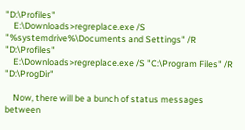"D:\Profiles"
    E:\Downloads>regreplace.exe /S "%systemdrive%\Documents and Settings" /R "D:\Profiles"
    E:\Downloads>regreplace.exe /S "C:\Program Files" /R "D:\ProgDir"

    Now, there will be a bunch of status messages between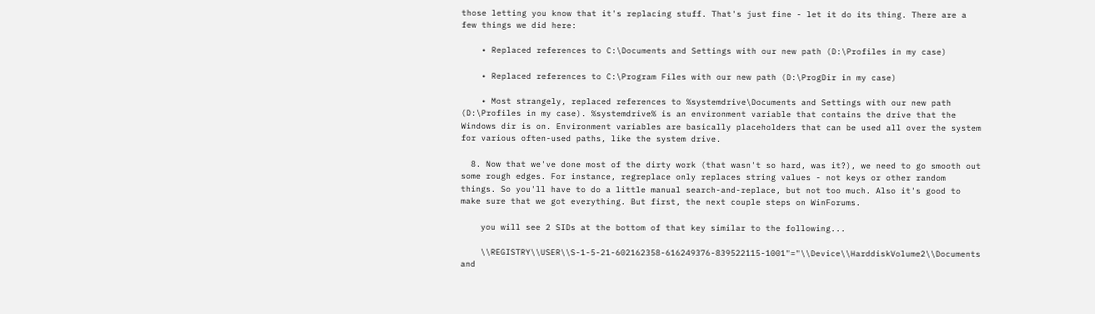those letting you know that it's replacing stuff. That's just fine - let it do its thing. There are a few things we did here:

    • Replaced references to C:\Documents and Settings with our new path (D:\Profiles in my case)

    • Replaced references to C:\Program Files with our new path (D:\ProgDir in my case)

    • Most strangely, replaced references to %systemdrive\Documents and Settings with our new path (D:\Profiles in my case). %systemdrive% is an environment variable that contains the drive that the Windows dir is on. Environment variables are basically placeholders that can be used all over the system for various often-used paths, like the system drive.

  8. Now that we've done most of the dirty work (that wasn't so hard, was it?), we need to go smooth out some rough edges. For instance, regreplace only replaces string values - not keys or other random things. So you'll have to do a little manual search-and-replace, but not too much. Also it's good to make sure that we got everything. But first, the next couple steps on WinForums.

    you will see 2 SIDs at the bottom of that key similar to the following...

    \\REGISTRY\\USER\\S-1-5-21-602162358-616249376-839522115-1001"="\\Device\\HarddiskVolume2\\Documents and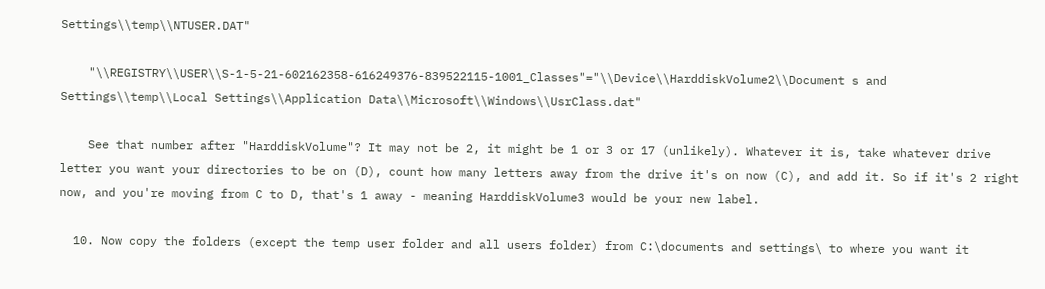Settings\\temp\\NTUSER.DAT"

    "\\REGISTRY\\USER\\S-1-5-21-602162358-616249376-839522115-1001_Classes"="\\Device\\HarddiskVolume2\\Document s and Settings\\temp\\Local Settings\\Application Data\\Microsoft\\Windows\\UsrClass.dat"

    See that number after "HarddiskVolume"? It may not be 2, it might be 1 or 3 or 17 (unlikely). Whatever it is, take whatever drive letter you want your directories to be on (D), count how many letters away from the drive it's on now (C), and add it. So if it's 2 right now, and you're moving from C to D, that's 1 away - meaning HarddiskVolume3 would be your new label.

  10. Now copy the folders (except the temp user folder and all users folder) from C:\documents and settings\ to where you want it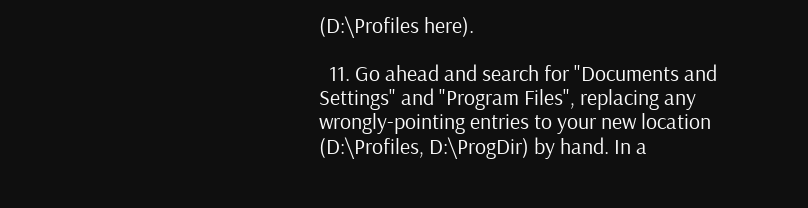(D:\Profiles here).

  11. Go ahead and search for "Documents and Settings" and "Program Files", replacing any wrongly-pointing entries to your new location (D:\Profiles, D:\ProgDir) by hand. In a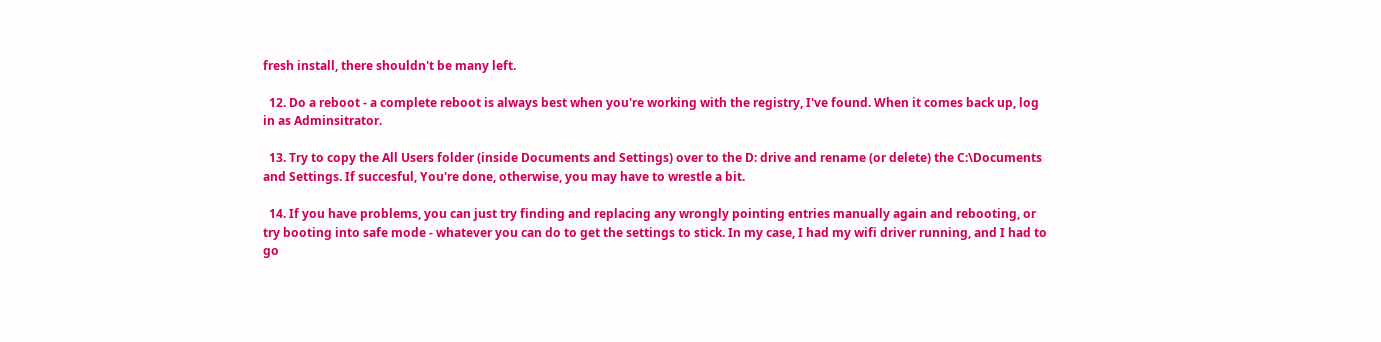fresh install, there shouldn't be many left.

  12. Do a reboot - a complete reboot is always best when you're working with the registry, I've found. When it comes back up, log in as Adminsitrator.

  13. Try to copy the All Users folder (inside Documents and Settings) over to the D: drive and rename (or delete) the C:\Documents and Settings. If succesful, You're done, otherwise, you may have to wrestle a bit.

  14. If you have problems, you can just try finding and replacing any wrongly pointing entries manually again and rebooting, or try booting into safe mode - whatever you can do to get the settings to stick. In my case, I had my wifi driver running, and I had to go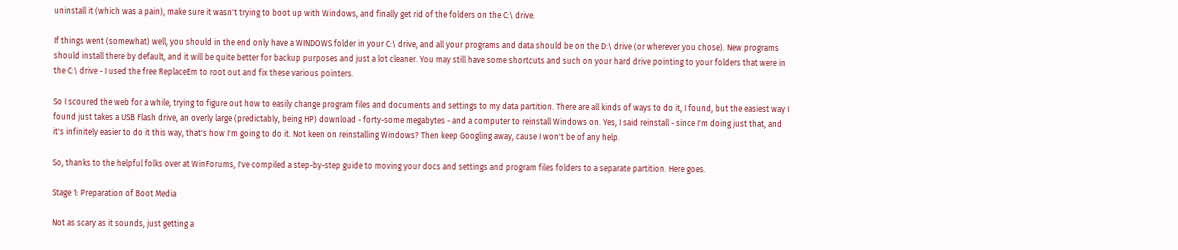uninstall it (which was a pain), make sure it wasn't trying to boot up with Windows, and finally get rid of the folders on the C:\ drive.

If things went (somewhat) well, you should in the end only have a WINDOWS folder in your C:\ drive, and all your programs and data should be on the D:\ drive (or wherever you chose). New programs should install there by default, and it will be quite better for backup purposes and just a lot cleaner. You may still have some shortcuts and such on your hard drive pointing to your folders that were in the C:\ drive - I used the free ReplaceEm to root out and fix these various pointers.

So I scoured the web for a while, trying to figure out how to easily change program files and documents and settings to my data partition. There are all kinds of ways to do it, I found, but the easiest way I found just takes a USB Flash drive, an overly large (predictably, being HP) download - forty-some megabytes - and a computer to reinstall Windows on. Yes, I said reinstall - since I'm doing just that, and it's infinitely easier to do it this way, that's how I'm going to do it. Not keen on reinstalling Windows? Then keep Googling away, cause I won't be of any help.

So, thanks to the helpful folks over at WinForums, I've compiled a step-by-step guide to moving your docs and settings and program files folders to a separate partition. Here goes.

Stage 1: Preparation of Boot Media

Not as scary as it sounds, just getting a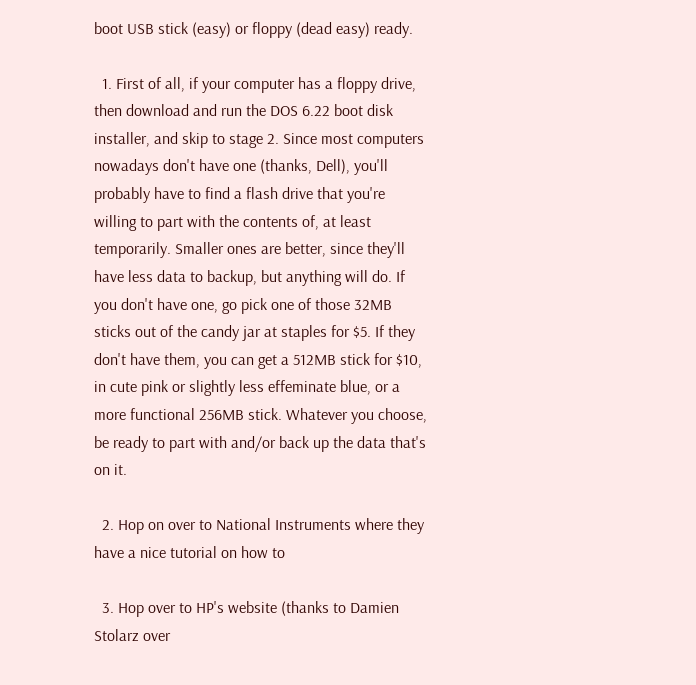boot USB stick (easy) or floppy (dead easy) ready.

  1. First of all, if your computer has a floppy drive, then download and run the DOS 6.22 boot disk installer, and skip to stage 2. Since most computers nowadays don't have one (thanks, Dell), you'll probably have to find a flash drive that you're willing to part with the contents of, at least temporarily. Smaller ones are better, since they'll have less data to backup, but anything will do. If you don't have one, go pick one of those 32MB sticks out of the candy jar at staples for $5. If they don't have them, you can get a 512MB stick for $10, in cute pink or slightly less effeminate blue, or a more functional 256MB stick. Whatever you choose, be ready to part with and/or back up the data that's on it.

  2. Hop on over to National Instruments where they have a nice tutorial on how to

  3. Hop over to HP's website (thanks to Damien Stolarz over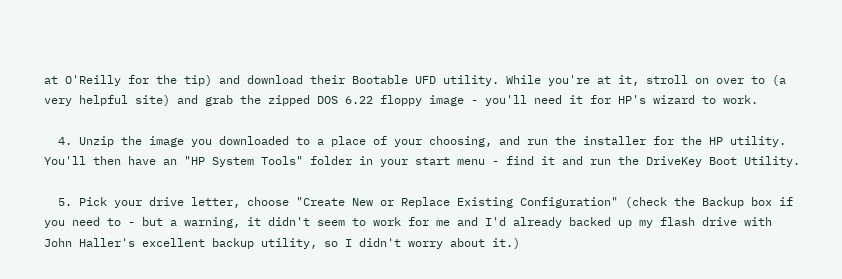at O'Reilly for the tip) and download their Bootable UFD utility. While you're at it, stroll on over to (a very helpful site) and grab the zipped DOS 6.22 floppy image - you'll need it for HP's wizard to work.

  4. Unzip the image you downloaded to a place of your choosing, and run the installer for the HP utility. You'll then have an "HP System Tools" folder in your start menu - find it and run the DriveKey Boot Utility.

  5. Pick your drive letter, choose "Create New or Replace Existing Configuration" (check the Backup box if you need to - but a warning, it didn't seem to work for me and I'd already backed up my flash drive with John Haller's excellent backup utility, so I didn't worry about it.)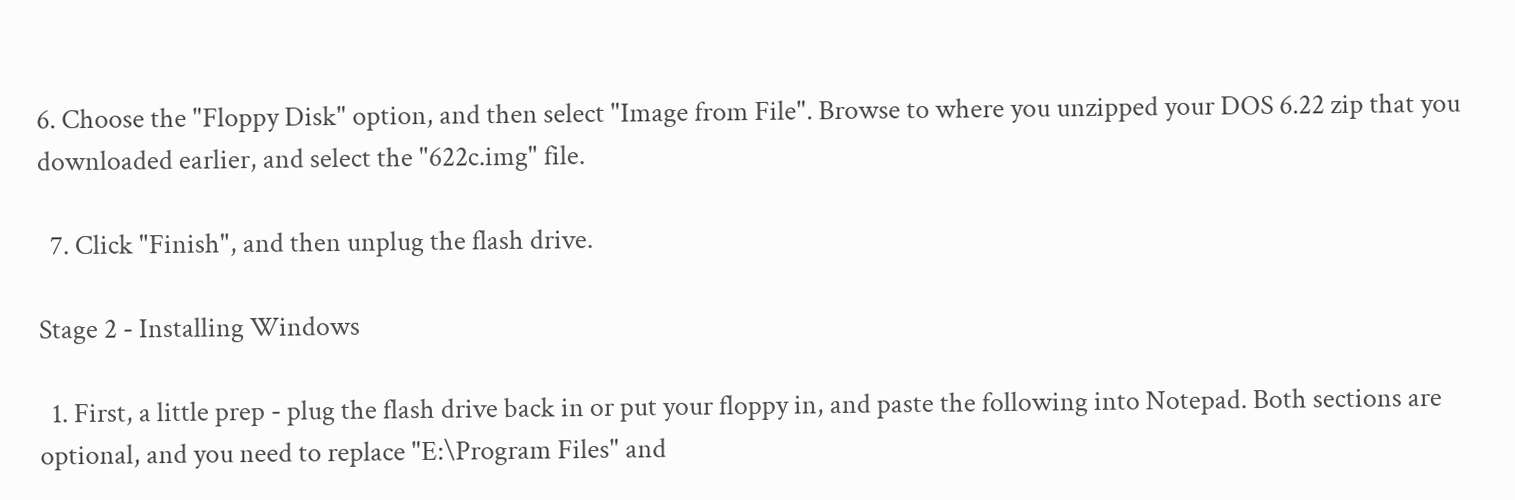6. Choose the "Floppy Disk" option, and then select "Image from File". Browse to where you unzipped your DOS 6.22 zip that you downloaded earlier, and select the "622c.img" file.

  7. Click "Finish", and then unplug the flash drive.

Stage 2 - Installing Windows

  1. First, a little prep - plug the flash drive back in or put your floppy in, and paste the following into Notepad. Both sections are optional, and you need to replace "E:\Program Files" and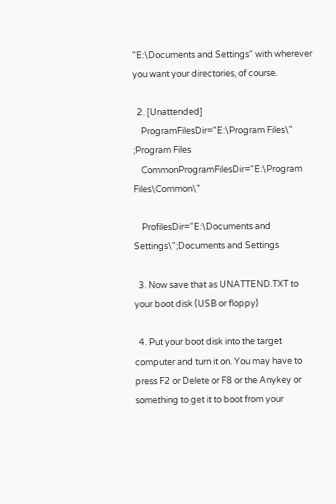"E:\Documents and Settings" with wherever you want your directories, of course.

  2. [Unattended]
    ProgramFilesDir="E:\Program Files\" ;Program Files
    CommonProgramFilesDir="E:\Program Files\Common\"

    ProfilesDir="E:\Documents and Settings\";Documents and Settings

  3. Now save that as UNATTEND.TXT to your boot disk (USB or floppy)

  4. Put your boot disk into the target computer and turn it on. You may have to press F2 or Delete or F8 or the Anykey or something to get it to boot from your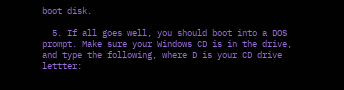boot disk.

  5. If all goes well, you should boot into a DOS prompt. Make sure your Windows CD is in the drive, and type the following, where D is your CD drive lettter: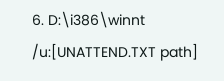6. D:\i386\winnt /u:[UNATTEND.TXT path]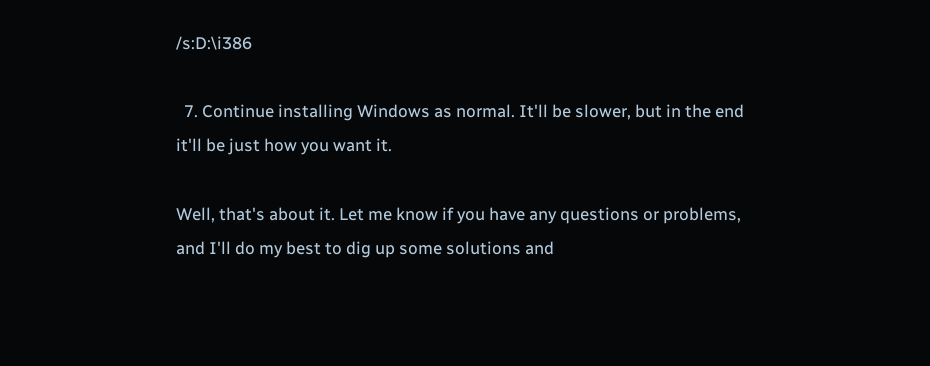/s:D:\i386

  7. Continue installing Windows as normal. It'll be slower, but in the end it'll be just how you want it.

Well, that's about it. Let me know if you have any questions or problems, and I'll do my best to dig up some solutions and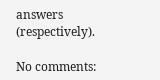answers (respectively).

No comments: